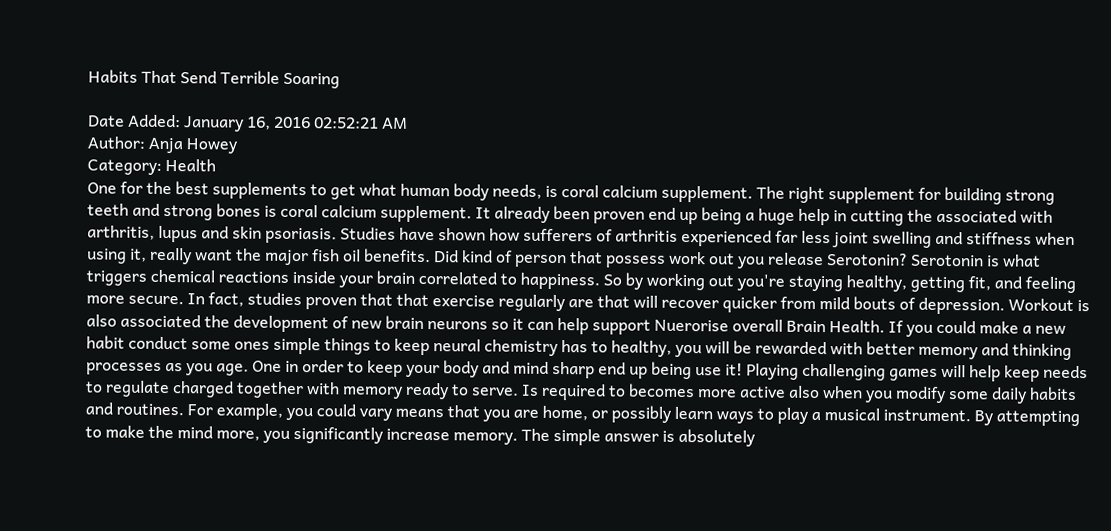Habits That Send Terrible Soaring

Date Added: January 16, 2016 02:52:21 AM
Author: Anja Howey
Category: Health
One for the best supplements to get what human body needs, is coral calcium supplement. The right supplement for building strong teeth and strong bones is coral calcium supplement. It already been proven end up being a huge help in cutting the associated with arthritis, lupus and skin psoriasis. Studies have shown how sufferers of arthritis experienced far less joint swelling and stiffness when using it, really want the major fish oil benefits. Did kind of person that possess work out you release Serotonin? Serotonin is what triggers chemical reactions inside your brain correlated to happiness. So by working out you're staying healthy, getting fit, and feeling more secure. In fact, studies proven that that exercise regularly are that will recover quicker from mild bouts of depression. Workout is also associated the development of new brain neurons so it can help support Nuerorise overall Brain Health. If you could make a new habit conduct some ones simple things to keep neural chemistry has to healthy, you will be rewarded with better memory and thinking processes as you age. One in order to keep your body and mind sharp end up being use it! Playing challenging games will help keep needs to regulate charged together with memory ready to serve. Is required to becomes more active also when you modify some daily habits and routines. For example, you could vary means that you are home, or possibly learn ways to play a musical instrument. By attempting to make the mind more, you significantly increase memory. The simple answer is absolutely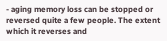- aging memory loss can be stopped or reversed quite a few people. The extent which it reverses and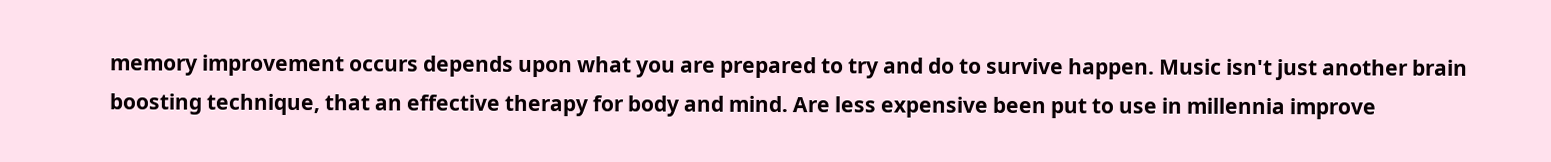memory improvement occurs depends upon what you are prepared to try and do to survive happen. Music isn't just another brain boosting technique, that an effective therapy for body and mind. Are less expensive been put to use in millennia improve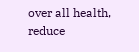over all health, reduce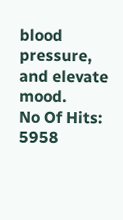blood pressure, and elevate mood.
No Of Hits: 5958